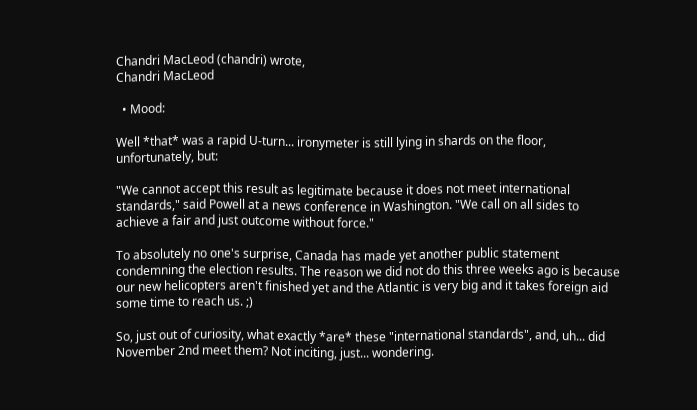Chandri MacLeod (chandri) wrote,
Chandri MacLeod

  • Mood:

Well *that* was a rapid U-turn... ironymeter is still lying in shards on the floor, unfortunately, but:

"We cannot accept this result as legitimate because it does not meet international standards," said Powell at a news conference in Washington. "We call on all sides to achieve a fair and just outcome without force."

To absolutely no one's surprise, Canada has made yet another public statement condemning the election results. The reason we did not do this three weeks ago is because our new helicopters aren't finished yet and the Atlantic is very big and it takes foreign aid some time to reach us. ;)

So, just out of curiosity, what exactly *are* these "international standards", and, uh... did November 2nd meet them? Not inciting, just... wondering.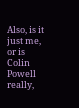Also, is it just me, or is Colin Powell really,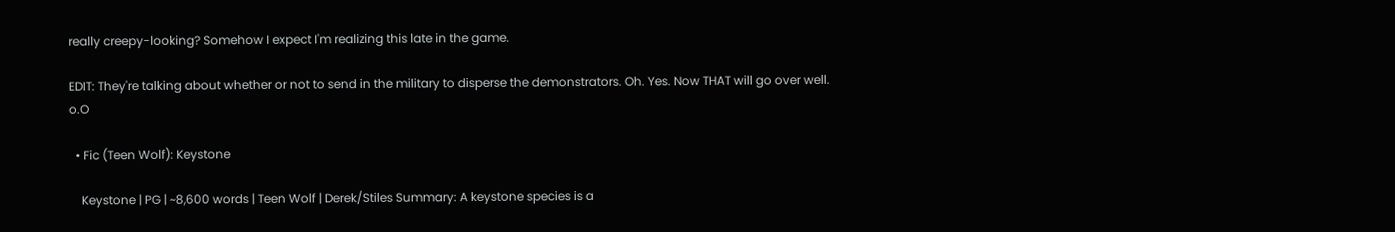really creepy-looking? Somehow I expect I'm realizing this late in the game.

EDIT: They're talking about whether or not to send in the military to disperse the demonstrators. Oh. Yes. Now THAT will go over well. o.O

  • Fic (Teen Wolf): Keystone

    Keystone | PG | ~8,600 words | Teen Wolf | Derek/Stiles Summary: A keystone species is a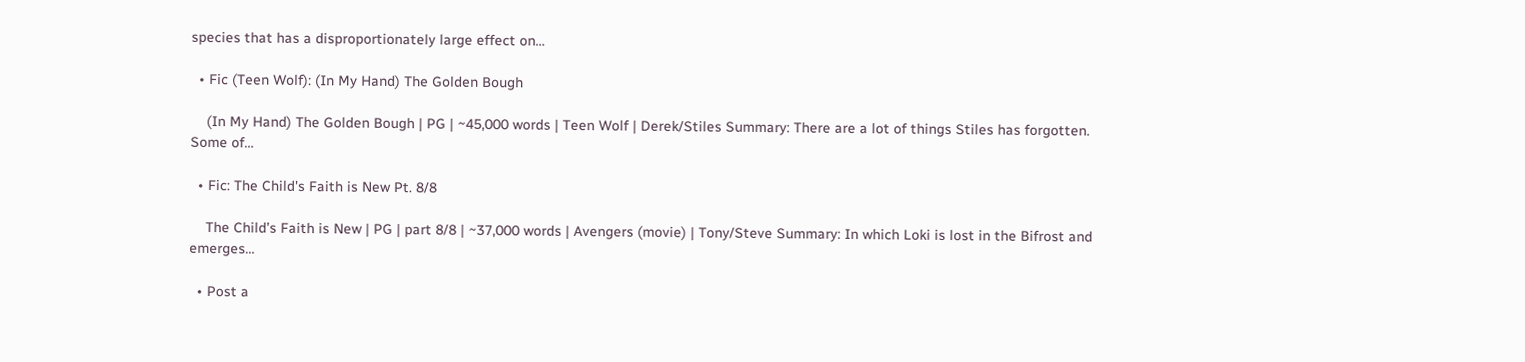species that has a disproportionately large effect on…

  • Fic (Teen Wolf): (In My Hand) The Golden Bough

    (In My Hand) The Golden Bough | PG | ~45,000 words | Teen Wolf | Derek/Stiles Summary: There are a lot of things Stiles has forgotten. Some of…

  • Fic: The Child's Faith is New Pt. 8/8

    The Child’s Faith is New | PG | part 8/8 | ~37,000 words | Avengers (movie) | Tony/Steve Summary: In which Loki is lost in the Bifrost and emerges…

  • Post a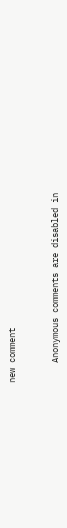new comment


    Anonymous comments are disabled in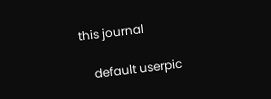this journal

    default userpic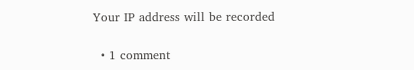Your IP address will be recorded

  • 1 comment